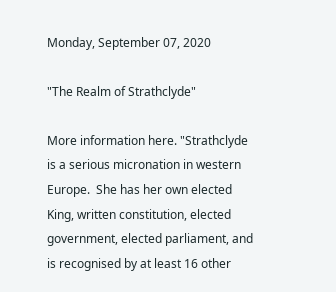Monday, September 07, 2020

"The Realm of Strathclyde"

More information here. "Strathclyde is a serious micronation in western Europe.  She has her own elected King, written constitution, elected government, elected parliament, and is recognised by at least 16 other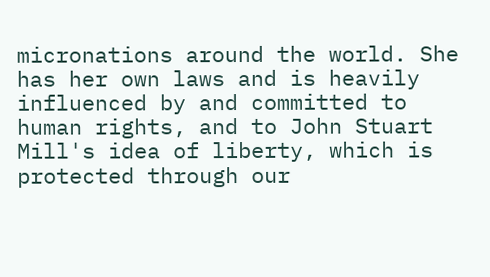micronations around the world. She has her own laws and is heavily influenced by and committed to human rights, and to John Stuart Mill's idea of liberty, which is protected through our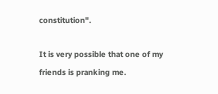constitution".

It is very possible that one of my friends is pranking me.